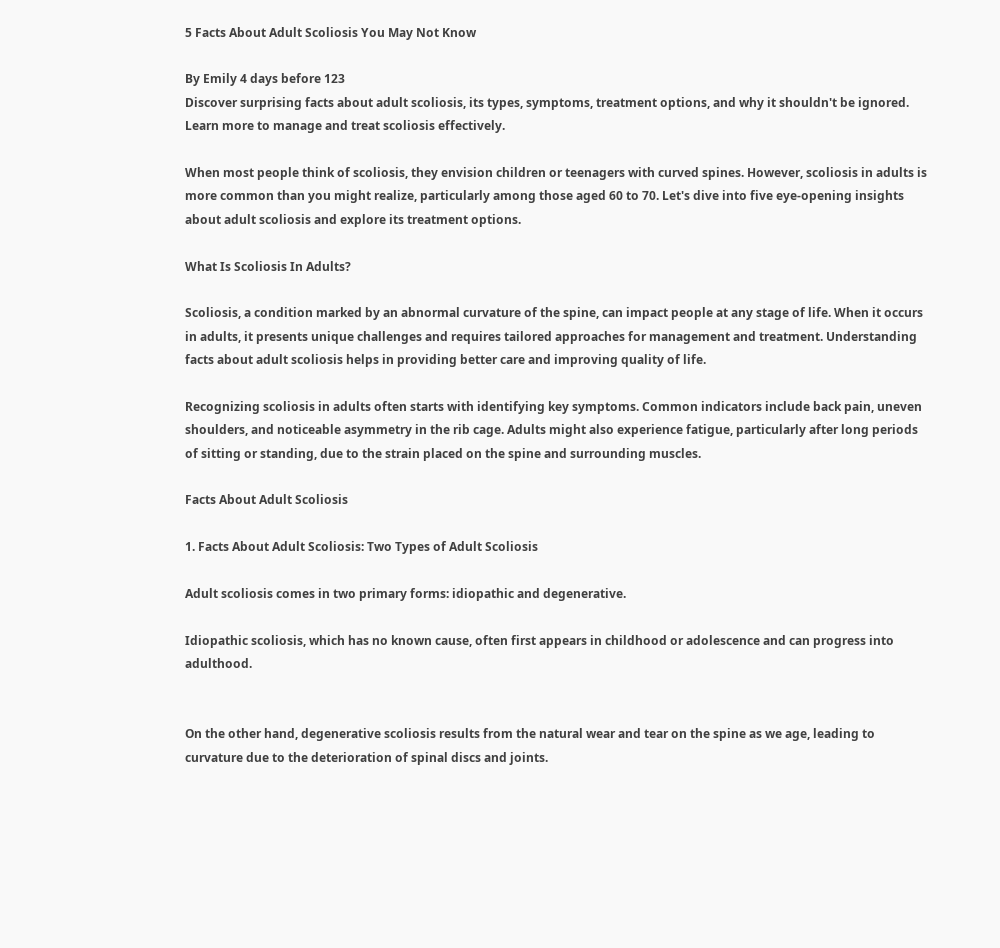5 Facts About Adult Scoliosis You May Not Know

By Emily 4 days before 123
Discover surprising facts about adult scoliosis, its types, symptoms, treatment options, and why it shouldn't be ignored. Learn more to manage and treat scoliosis effectively.

When most people think of scoliosis, they envision children or teenagers with curved spines. However, scoliosis in adults is more common than you might realize, particularly among those aged 60 to 70. Let's dive into five eye-opening insights about adult scoliosis and explore its treatment options.

What Is Scoliosis In Adults?

Scoliosis, a condition marked by an abnormal curvature of the spine, can impact people at any stage of life. When it occurs in adults, it presents unique challenges and requires tailored approaches for management and treatment. Understanding facts about adult scoliosis helps in providing better care and improving quality of life.

Recognizing scoliosis in adults often starts with identifying key symptoms. Common indicators include back pain, uneven shoulders, and noticeable asymmetry in the rib cage. Adults might also experience fatigue, particularly after long periods of sitting or standing, due to the strain placed on the spine and surrounding muscles.

Facts About Adult Scoliosis

1. Facts About Adult Scoliosis: Two Types of Adult Scoliosis

Adult scoliosis comes in two primary forms: idiopathic and degenerative.

Idiopathic scoliosis, which has no known cause, often first appears in childhood or adolescence and can progress into adulthood.


On the other hand, degenerative scoliosis results from the natural wear and tear on the spine as we age, leading to curvature due to the deterioration of spinal discs and joints.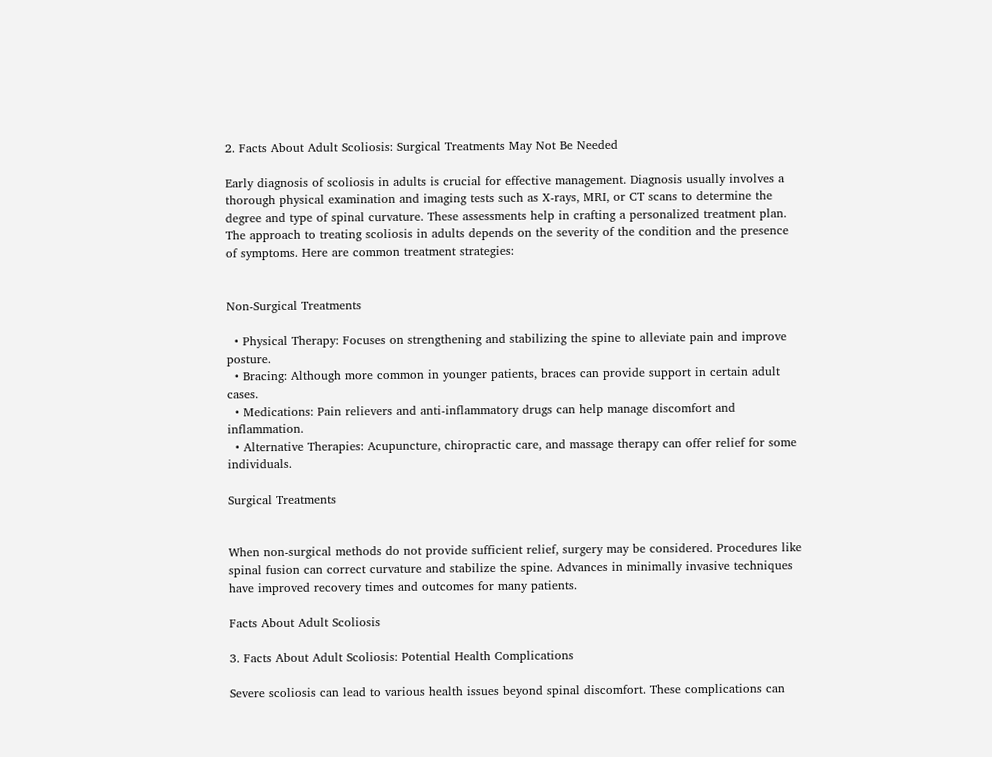2. Facts About Adult Scoliosis: Surgical Treatments May Not Be Needed

Early diagnosis of scoliosis in adults is crucial for effective management. Diagnosis usually involves a thorough physical examination and imaging tests such as X-rays, MRI, or CT scans to determine the degree and type of spinal curvature. These assessments help in crafting a personalized treatment plan.
The approach to treating scoliosis in adults depends on the severity of the condition and the presence of symptoms. Here are common treatment strategies:


Non-Surgical Treatments

  • Physical Therapy: Focuses on strengthening and stabilizing the spine to alleviate pain and improve posture.
  • Bracing: Although more common in younger patients, braces can provide support in certain adult cases.
  • Medications: Pain relievers and anti-inflammatory drugs can help manage discomfort and inflammation.
  • Alternative Therapies: Acupuncture, chiropractic care, and massage therapy can offer relief for some individuals.

Surgical Treatments


When non-surgical methods do not provide sufficient relief, surgery may be considered. Procedures like spinal fusion can correct curvature and stabilize the spine. Advances in minimally invasive techniques have improved recovery times and outcomes for many patients.

Facts About Adult Scoliosis

3. Facts About Adult Scoliosis: Potential Health Complications

Severe scoliosis can lead to various health issues beyond spinal discomfort. These complications can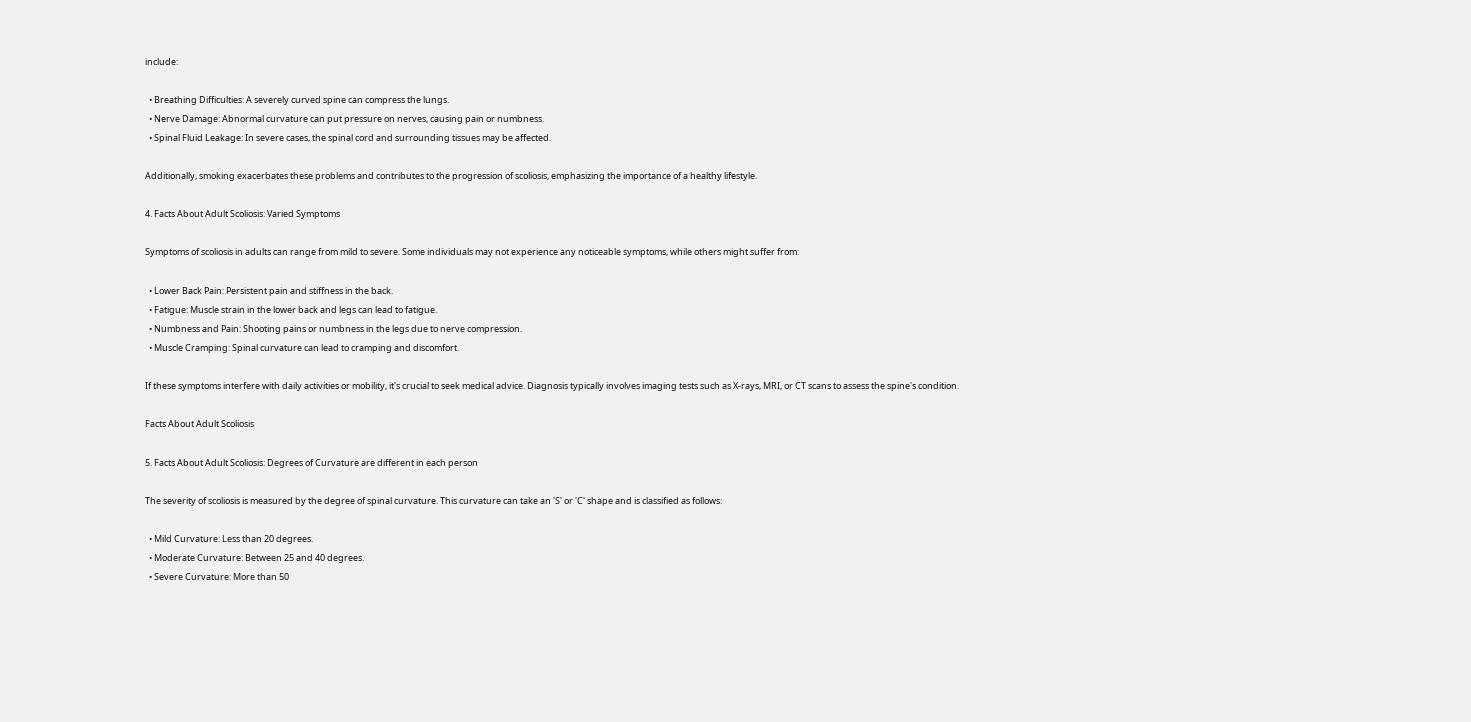include:

  • Breathing Difficulties: A severely curved spine can compress the lungs.
  • Nerve Damage: Abnormal curvature can put pressure on nerves, causing pain or numbness.
  • Spinal Fluid Leakage: In severe cases, the spinal cord and surrounding tissues may be affected.

Additionally, smoking exacerbates these problems and contributes to the progression of scoliosis, emphasizing the importance of a healthy lifestyle.

4. Facts About Adult Scoliosis: Varied Symptoms

Symptoms of scoliosis in adults can range from mild to severe. Some individuals may not experience any noticeable symptoms, while others might suffer from:

  • Lower Back Pain: Persistent pain and stiffness in the back.
  • Fatigue: Muscle strain in the lower back and legs can lead to fatigue.
  • Numbness and Pain: Shooting pains or numbness in the legs due to nerve compression.
  • Muscle Cramping: Spinal curvature can lead to cramping and discomfort.

If these symptoms interfere with daily activities or mobility, it's crucial to seek medical advice. Diagnosis typically involves imaging tests such as X-rays, MRI, or CT scans to assess the spine's condition.

Facts About Adult Scoliosis

5. Facts About Adult Scoliosis: Degrees of Curvature are different in each person

The severity of scoliosis is measured by the degree of spinal curvature. This curvature can take an 'S' or 'C' shape and is classified as follows:

  • Mild Curvature: Less than 20 degrees.
  • Moderate Curvature: Between 25 and 40 degrees.
  • Severe Curvature: More than 50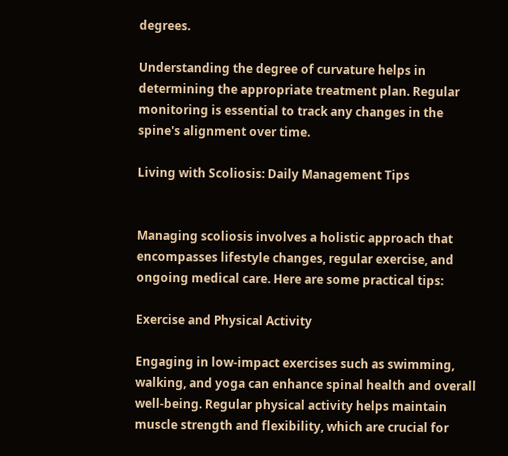degrees.

Understanding the degree of curvature helps in determining the appropriate treatment plan. Regular monitoring is essential to track any changes in the spine's alignment over time.

Living with Scoliosis: Daily Management Tips


Managing scoliosis involves a holistic approach that encompasses lifestyle changes, regular exercise, and ongoing medical care. Here are some practical tips:

Exercise and Physical Activity

Engaging in low-impact exercises such as swimming, walking, and yoga can enhance spinal health and overall well-being. Regular physical activity helps maintain muscle strength and flexibility, which are crucial for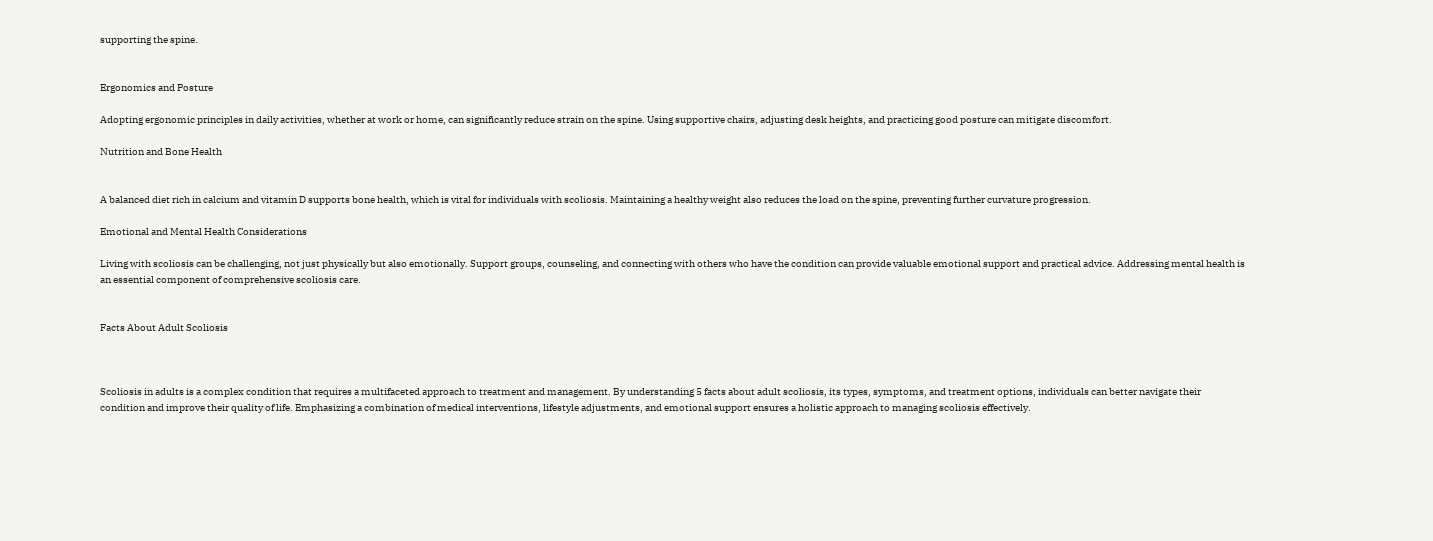supporting the spine.


Ergonomics and Posture

Adopting ergonomic principles in daily activities, whether at work or home, can significantly reduce strain on the spine. Using supportive chairs, adjusting desk heights, and practicing good posture can mitigate discomfort.

Nutrition and Bone Health


A balanced diet rich in calcium and vitamin D supports bone health, which is vital for individuals with scoliosis. Maintaining a healthy weight also reduces the load on the spine, preventing further curvature progression.

Emotional and Mental Health Considerations

Living with scoliosis can be challenging, not just physically but also emotionally. Support groups, counseling, and connecting with others who have the condition can provide valuable emotional support and practical advice. Addressing mental health is an essential component of comprehensive scoliosis care.


Facts About Adult Scoliosis



Scoliosis in adults is a complex condition that requires a multifaceted approach to treatment and management. By understanding 5 facts about adult scoliosis, its types, symptoms, and treatment options, individuals can better navigate their condition and improve their quality of life. Emphasizing a combination of medical interventions, lifestyle adjustments, and emotional support ensures a holistic approach to managing scoliosis effectively.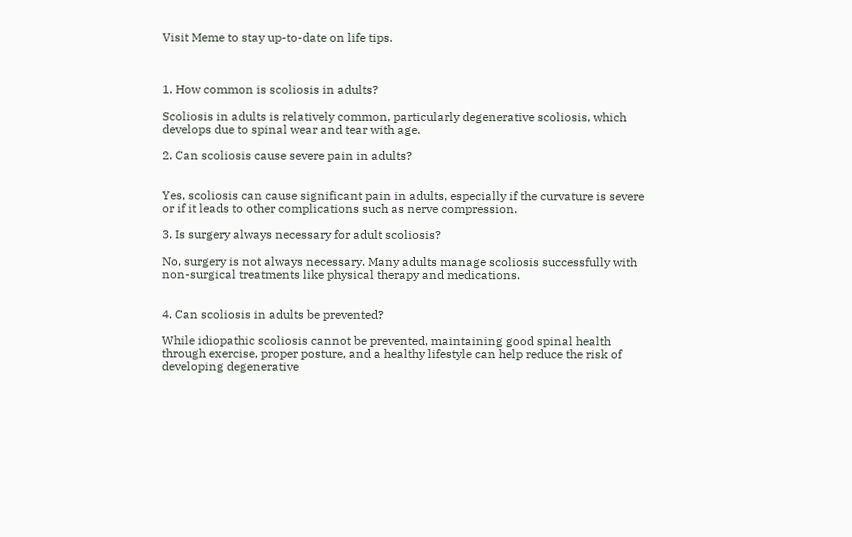Visit Meme to stay up-to-date on life tips.



1. How common is scoliosis in adults?

Scoliosis in adults is relatively common, particularly degenerative scoliosis, which develops due to spinal wear and tear with age.

2. Can scoliosis cause severe pain in adults?


Yes, scoliosis can cause significant pain in adults, especially if the curvature is severe or if it leads to other complications such as nerve compression.

3. Is surgery always necessary for adult scoliosis?

No, surgery is not always necessary. Many adults manage scoliosis successfully with non-surgical treatments like physical therapy and medications.


4. Can scoliosis in adults be prevented?

While idiopathic scoliosis cannot be prevented, maintaining good spinal health through exercise, proper posture, and a healthy lifestyle can help reduce the risk of developing degenerative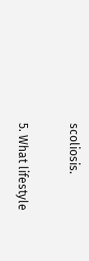scoliosis.

5. What lifestyle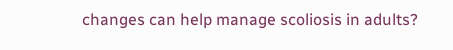changes can help manage scoliosis in adults?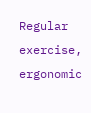Regular exercise, ergonomic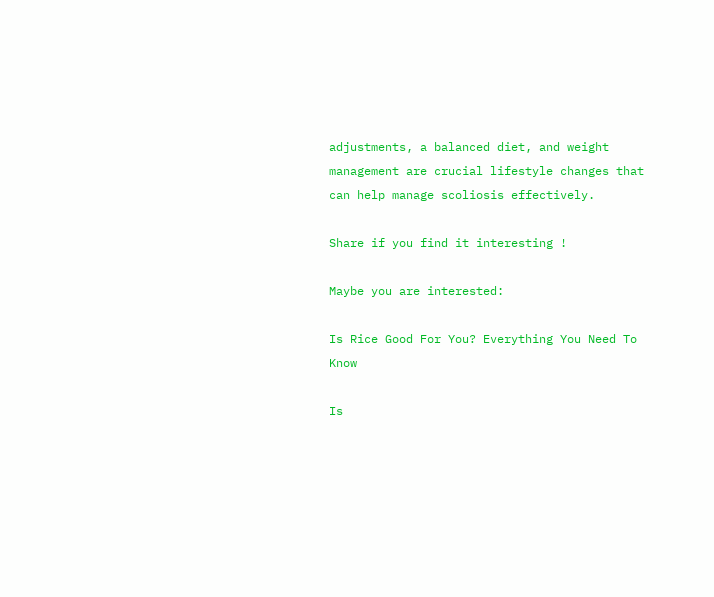adjustments, a balanced diet, and weight management are crucial lifestyle changes that can help manage scoliosis effectively.

Share if you find it interesting !

Maybe you are interested:

Is Rice Good For You? Everything You Need To Know

Is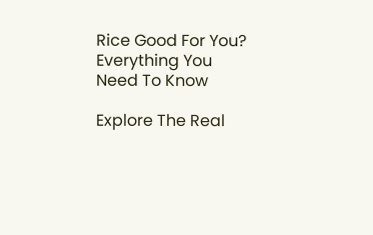Rice Good For You? Everything You Need To Know

Explore The Real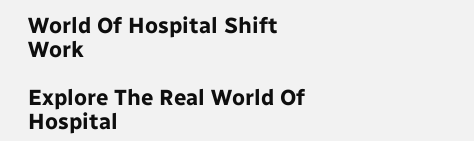World Of Hospital Shift Work

Explore The Real World Of Hospital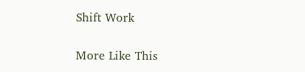Shift Work

More Like This